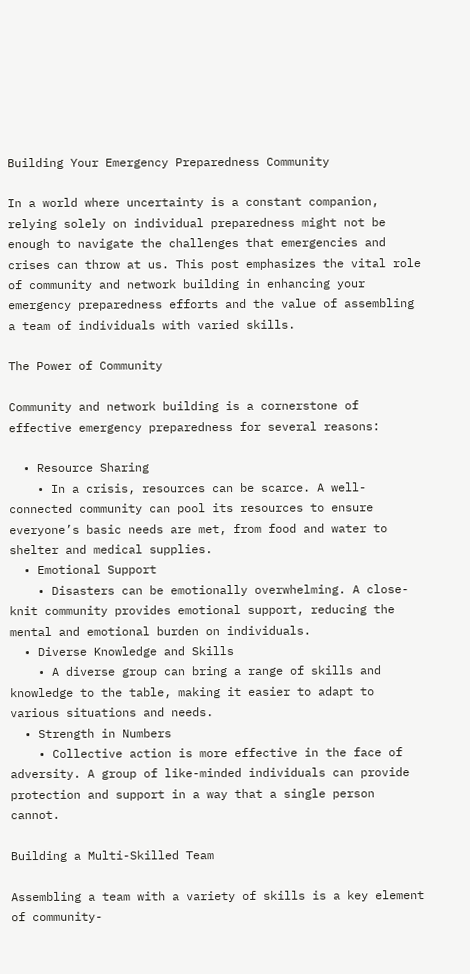Building Your Emergency Preparedness Community

In a world where uncertainty is a constant companion, relying solely on individual preparedness might not be enough to navigate the challenges that emergencies and crises can throw at us. This post emphasizes the vital role of community and network building in enhancing your emergency preparedness efforts and the value of assembling a team of individuals with varied skills.

The Power of Community

Community and network building is a cornerstone of effective emergency preparedness for several reasons:

  • Resource Sharing
    • In a crisis, resources can be scarce. A well-connected community can pool its resources to ensure everyone’s basic needs are met, from food and water to shelter and medical supplies.
  • Emotional Support
    • Disasters can be emotionally overwhelming. A close-knit community provides emotional support, reducing the mental and emotional burden on individuals.
  • Diverse Knowledge and Skills
    • A diverse group can bring a range of skills and knowledge to the table, making it easier to adapt to various situations and needs.
  • Strength in Numbers
    • Collective action is more effective in the face of adversity. A group of like-minded individuals can provide protection and support in a way that a single person cannot.

Building a Multi-Skilled Team

Assembling a team with a variety of skills is a key element of community-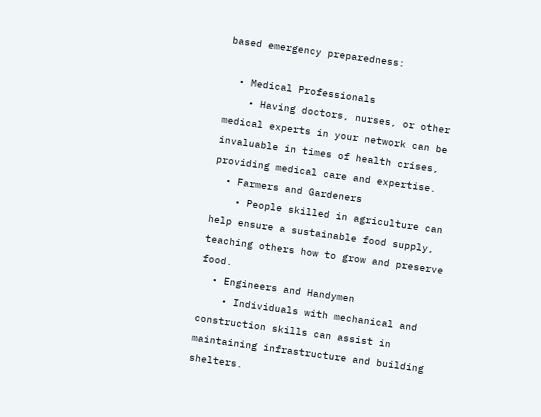based emergency preparedness:

  • Medical Professionals
    • Having doctors, nurses, or other medical experts in your network can be invaluable in times of health crises, providing medical care and expertise.
  • Farmers and Gardeners
    • People skilled in agriculture can help ensure a sustainable food supply, teaching others how to grow and preserve food.
  • Engineers and Handymen
    • Individuals with mechanical and construction skills can assist in maintaining infrastructure and building shelters.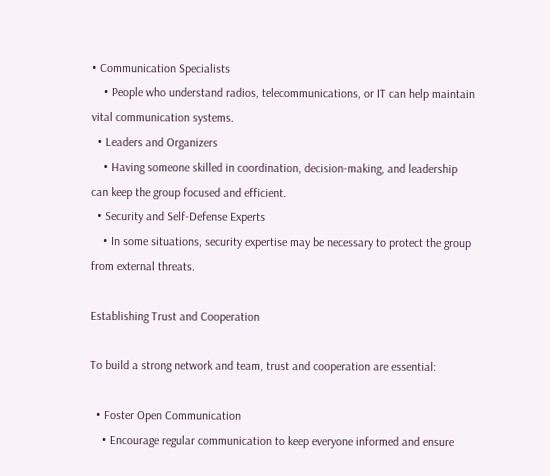• Communication Specialists
    • People who understand radios, telecommunications, or IT can help maintain vital communication systems.
  • Leaders and Organizers
    • Having someone skilled in coordination, decision-making, and leadership can keep the group focused and efficient.
  • Security and Self-Defense Experts
    • In some situations, security expertise may be necessary to protect the group from external threats.

Establishing Trust and Cooperation

To build a strong network and team, trust and cooperation are essential:

  • Foster Open Communication
    • Encourage regular communication to keep everyone informed and ensure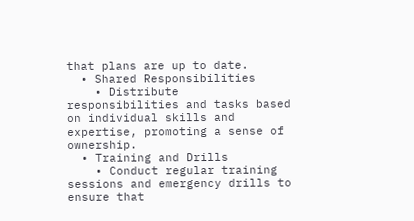that plans are up to date.
  • Shared Responsibilities
    • Distribute responsibilities and tasks based on individual skills and expertise, promoting a sense of ownership.
  • Training and Drills
    • Conduct regular training sessions and emergency drills to ensure that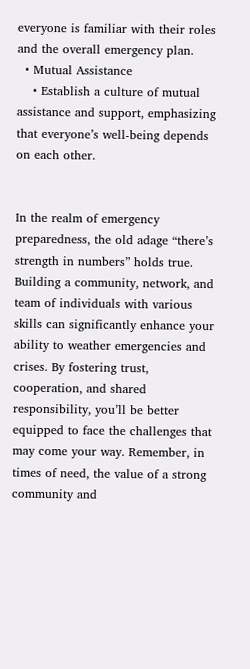everyone is familiar with their roles and the overall emergency plan.
  • Mutual Assistance
    • Establish a culture of mutual assistance and support, emphasizing that everyone’s well-being depends on each other.


In the realm of emergency preparedness, the old adage “there’s strength in numbers” holds true. Building a community, network, and team of individuals with various skills can significantly enhance your ability to weather emergencies and crises. By fostering trust, cooperation, and shared responsibility, you’ll be better equipped to face the challenges that may come your way. Remember, in times of need, the value of a strong community and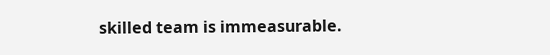skilled team is immeasurable.